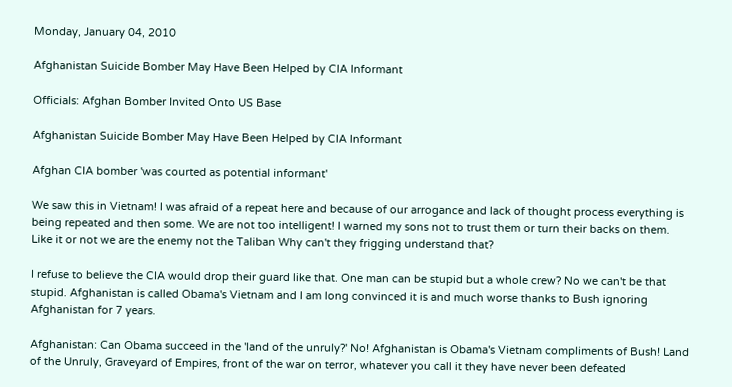Monday, January 04, 2010

Afghanistan Suicide Bomber May Have Been Helped by CIA Informant

Officials: Afghan Bomber Invited Onto US Base

Afghanistan Suicide Bomber May Have Been Helped by CIA Informant

Afghan CIA bomber 'was courted as potential informant'

We saw this in Vietnam! I was afraid of a repeat here and because of our arrogance and lack of thought process everything is being repeated and then some. We are not too intelligent! I warned my sons not to trust them or turn their backs on them. Like it or not we are the enemy not the Taliban Why can't they frigging understand that?

I refuse to believe the CIA would drop their guard like that. One man can be stupid but a whole crew? No we can't be that stupid. Afghanistan is called Obama's Vietnam and I am long convinced it is and much worse thanks to Bush ignoring Afghanistan for 7 years.

Afghanistan: Can Obama succeed in the 'land of the unruly?' No! Afghanistan is Obama's Vietnam compliments of Bush! Land of the Unruly, Graveyard of Empires, front of the war on terror, whatever you call it they have never been defeated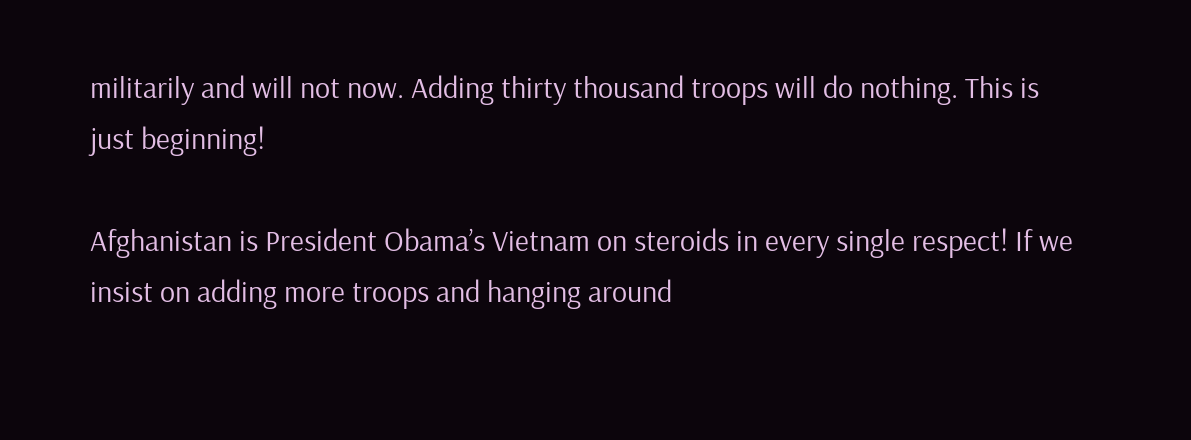militarily and will not now. Adding thirty thousand troops will do nothing. This is just beginning!

Afghanistan is President Obama’s Vietnam on steroids in every single respect! If we insist on adding more troops and hanging around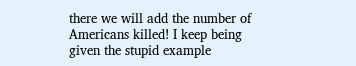there we will add the number of Americans killed! I keep being given the stupid example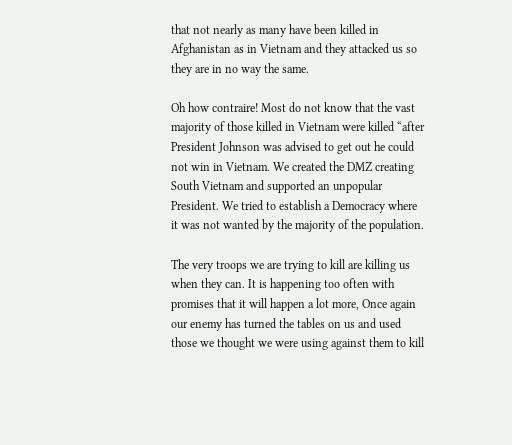that not nearly as many have been killed in Afghanistan as in Vietnam and they attacked us so they are in no way the same.

Oh how contraire! Most do not know that the vast majority of those killed in Vietnam were killed “after President Johnson was advised to get out he could not win in Vietnam. We created the DMZ creating South Vietnam and supported an unpopular President. We tried to establish a Democracy where it was not wanted by the majority of the population.

The very troops we are trying to kill are killing us when they can. It is happening too often with promises that it will happen a lot more, Once again our enemy has turned the tables on us and used those we thought we were using against them to kill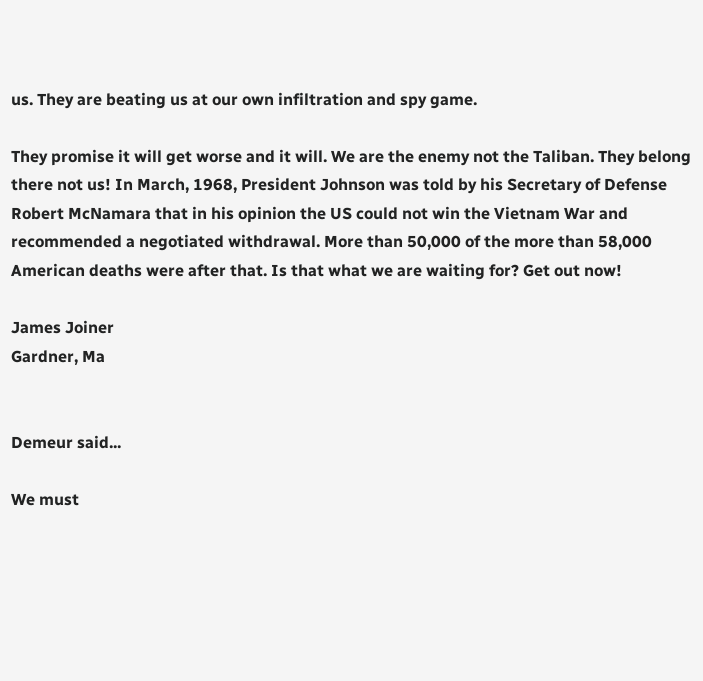us. They are beating us at our own infiltration and spy game.

They promise it will get worse and it will. We are the enemy not the Taliban. They belong there not us! In March, 1968, President Johnson was told by his Secretary of Defense Robert McNamara that in his opinion the US could not win the Vietnam War and recommended a negotiated withdrawal. More than 50,000 of the more than 58,000 American deaths were after that. Is that what we are waiting for? Get out now!

James Joiner
Gardner, Ma


Demeur said...

We must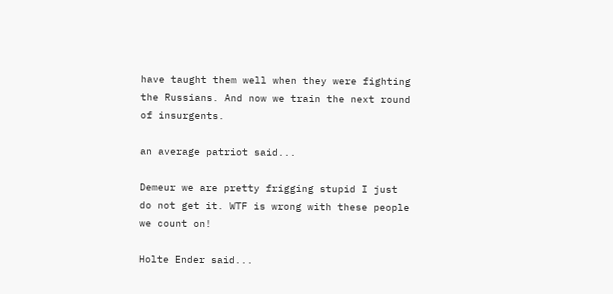have taught them well when they were fighting the Russians. And now we train the next round of insurgents.

an average patriot said...

Demeur we are pretty frigging stupid I just do not get it. WTF is wrong with these people we count on!

Holte Ender said...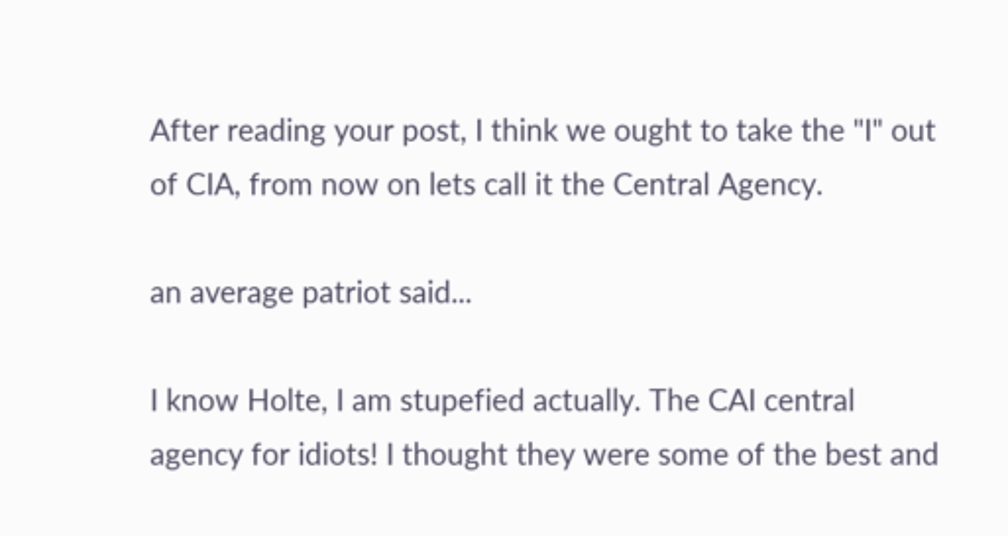After reading your post, I think we ought to take the "I" out of CIA, from now on lets call it the Central Agency.

an average patriot said...

I know Holte, I am stupefied actually. The CAI central agency for idiots! I thought they were some of the best and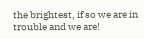the brightest, if so we are in trouble and we are!